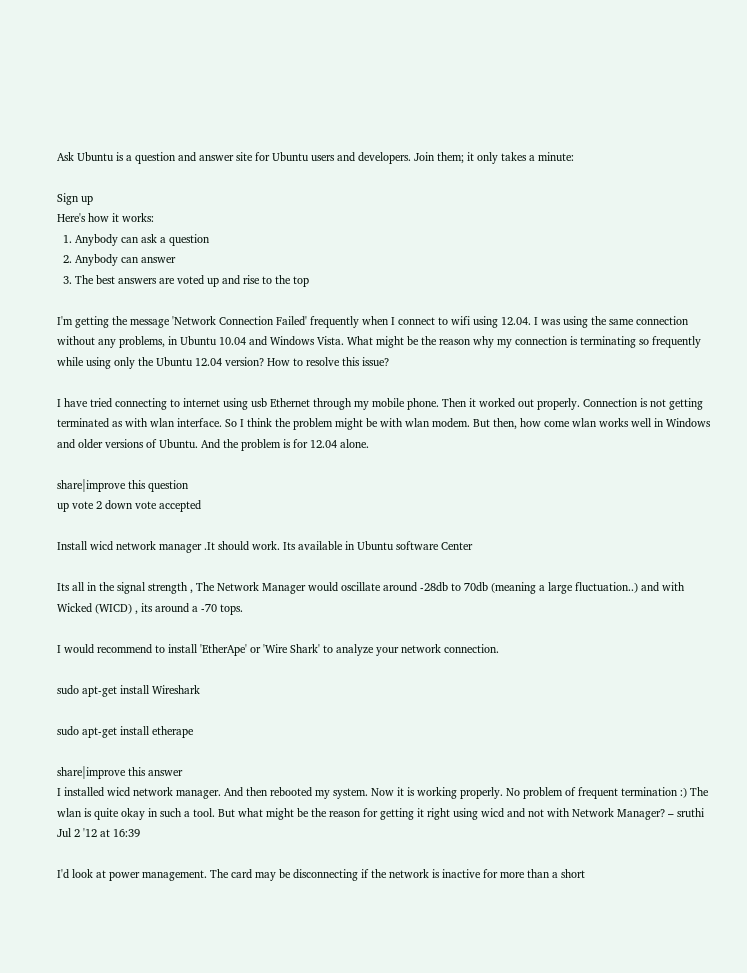Ask Ubuntu is a question and answer site for Ubuntu users and developers. Join them; it only takes a minute:

Sign up
Here's how it works:
  1. Anybody can ask a question
  2. Anybody can answer
  3. The best answers are voted up and rise to the top

I'm getting the message 'Network Connection Failed' frequently when I connect to wifi using 12.04. I was using the same connection without any problems, in Ubuntu 10.04 and Windows Vista. What might be the reason why my connection is terminating so frequently while using only the Ubuntu 12.04 version? How to resolve this issue?

I have tried connecting to internet using usb Ethernet through my mobile phone. Then it worked out properly. Connection is not getting terminated as with wlan interface. So I think the problem might be with wlan modem. But then, how come wlan works well in Windows and older versions of Ubuntu. And the problem is for 12.04 alone.

share|improve this question
up vote 2 down vote accepted

Install wicd network manager .It should work. Its available in Ubuntu software Center

Its all in the signal strength , The Network Manager would oscillate around -28db to 70db (meaning a large fluctuation..) and with Wicked (WICD) , its around a -70 tops.

I would recommend to install 'EtherApe' or 'Wire Shark' to analyze your network connection.

sudo apt-get install Wireshark

sudo apt-get install etherape

share|improve this answer
I installed wicd network manager. And then rebooted my system. Now it is working properly. No problem of frequent termination :) The wlan is quite okay in such a tool. But what might be the reason for getting it right using wicd and not with Network Manager? – sruthi Jul 2 '12 at 16:39

I'd look at power management. The card may be disconnecting if the network is inactive for more than a short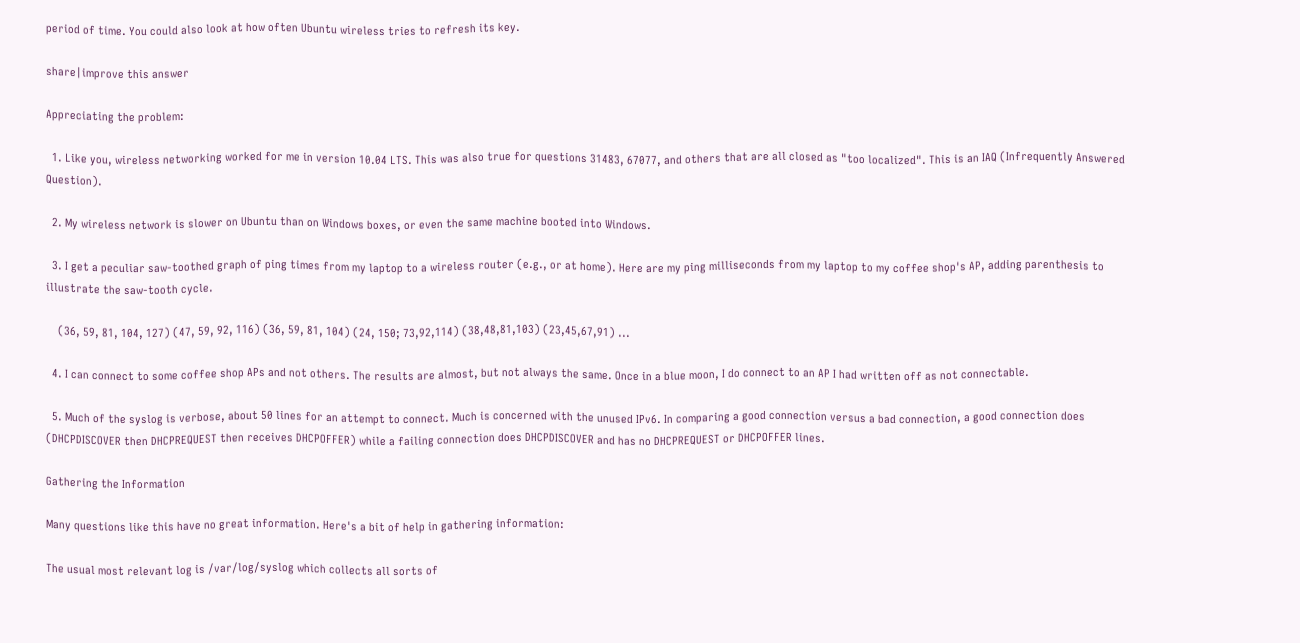period of time. You could also look at how often Ubuntu wireless tries to refresh its key.

share|improve this answer

Appreciating the problem:

  1. Like you, wireless networking worked for me in version 10.04 LTS. This was also true for questions 31483, 67077, and others that are all closed as "too localized". This is an IAQ (Infrequently Answered Question).

  2. My wireless network is slower on Ubuntu than on Windows boxes, or even the same machine booted into Windows.

  3. I get a peculiar saw-toothed graph of ping times from my laptop to a wireless router (e.g., or at home). Here are my ping milliseconds from my laptop to my coffee shop's AP, adding parenthesis to illustrate the saw-tooth cycle.

    (36, 59, 81, 104, 127) (47, 59, 92, 116) (36, 59, 81, 104) (24, 150; 73,92,114) (38,48,81,103) (23,45,67,91) ...

  4. I can connect to some coffee shop APs and not others. The results are almost, but not always the same. Once in a blue moon, I do connect to an AP I had written off as not connectable.

  5. Much of the syslog is verbose, about 50 lines for an attempt to connect. Much is concerned with the unused IPv6. In comparing a good connection versus a bad connection, a good connection does (DHCPDISCOVER then DHCPREQUEST then receives DHCPOFFER) while a failing connection does DHCPDISCOVER and has no DHCPREQUEST or DHCPOFFER lines.

Gathering the Information

Many questions like this have no great information. Here's a bit of help in gathering information:

The usual most relevant log is /var/log/syslog which collects all sorts of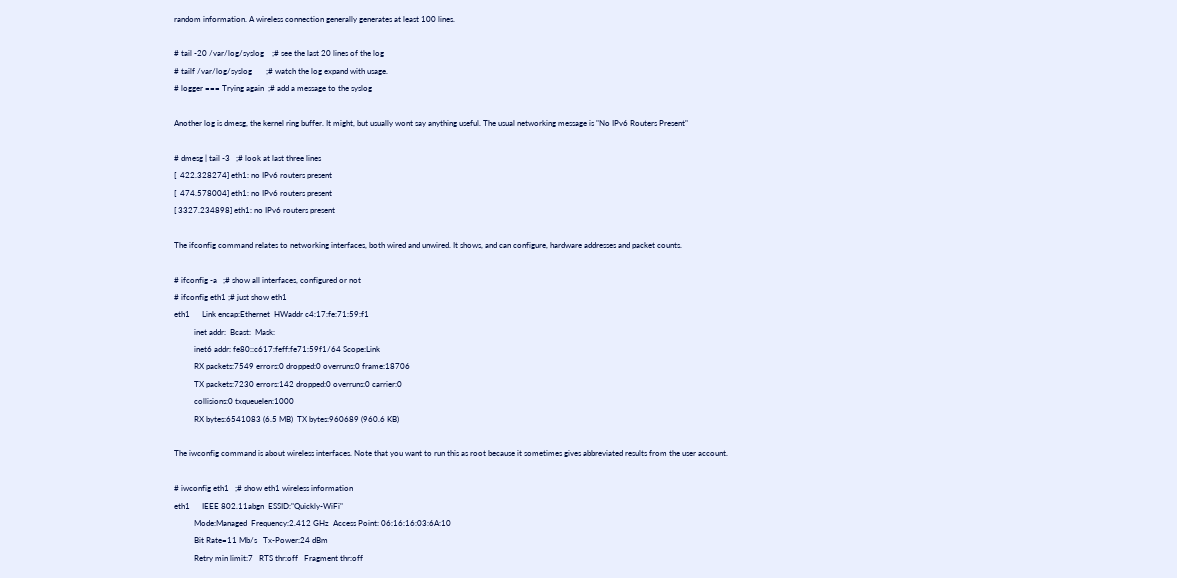random information. A wireless connection generally generates at least 100 lines.

# tail -20 /var/log/syslog    ;# see the last 20 lines of the log
# tailf /var/log/syslog       ;# watch the log expand with usage.
# logger === Trying again  ;# add a message to the syslog

Another log is dmesg, the kernel ring buffer. It might, but usually wont say anything useful. The usual networking message is "No IPv6 Routers Present"

# dmesg | tail -3   ;# look at last three lines
[  422.328274] eth1: no IPv6 routers present
[  474.578004] eth1: no IPv6 routers present
[ 3327.234898] eth1: no IPv6 routers present

The ifconfig command relates to networking interfaces, both wired and unwired. It shows, and can configure, hardware addresses and packet counts.

# ifconfig -a   ;# show all interfaces, configured or not
# ifconfig eth1 ;# just show eth1
eth1      Link encap:Ethernet  HWaddr c4:17:fe:71:59:f1
          inet addr:  Bcast:  Mask:
          inet6 addr: fe80::c617:feff:fe71:59f1/64 Scope:Link
          RX packets:7549 errors:0 dropped:0 overruns:0 frame:18706
          TX packets:7230 errors:142 dropped:0 overruns:0 carrier:0
          collisions:0 txqueuelen:1000
          RX bytes:6541083 (6.5 MB)  TX bytes:960689 (960.6 KB)

The iwconfig command is about wireless interfaces. Note that you want to run this as root because it sometimes gives abbreviated results from the user account.

# iwconfig eth1   ;# show eth1 wireless information
eth1      IEEE 802.11abgn  ESSID:"Quickly-WiFi"
          Mode:Managed  Frequency:2.412 GHz  Access Point: 06:16:16:03:6A:10
          Bit Rate=11 Mb/s   Tx-Power:24 dBm
          Retry min limit:7   RTS thr:off   Fragment thr:off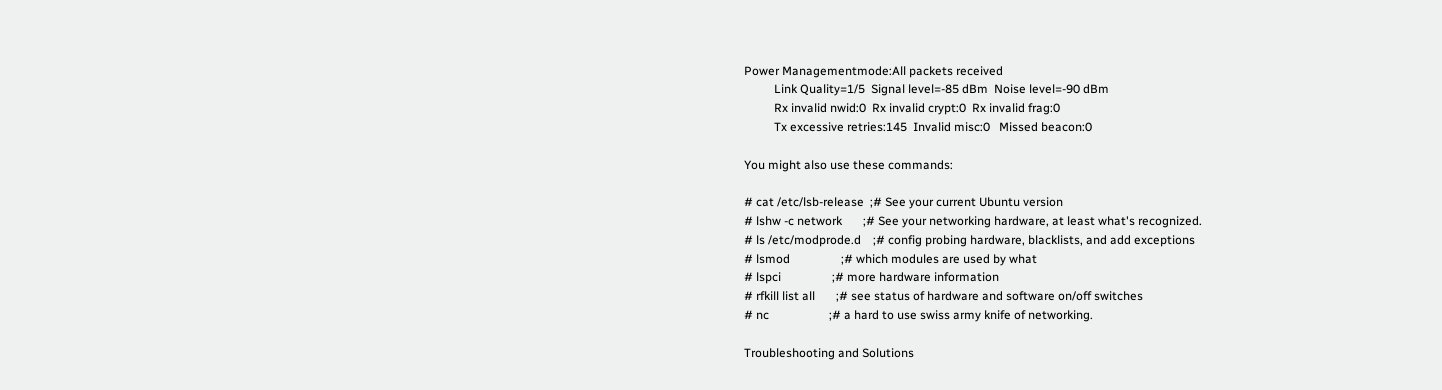Power Managementmode:All packets received
          Link Quality=1/5  Signal level=-85 dBm  Noise level=-90 dBm
          Rx invalid nwid:0  Rx invalid crypt:0  Rx invalid frag:0
          Tx excessive retries:145  Invalid misc:0   Missed beacon:0

You might also use these commands:

# cat /etc/lsb-release  ;# See your current Ubuntu version
# lshw -c network       ;# See your networking hardware, at least what's recognized.
# ls /etc/modprode.d    ;# config probing hardware, blacklists, and add exceptions
# lsmod                 ;# which modules are used by what
# lspci                 ;# more hardware information
# rfkill list all       ;# see status of hardware and software on/off switches
# nc                    ;# a hard to use swiss army knife of networking.

Troubleshooting and Solutions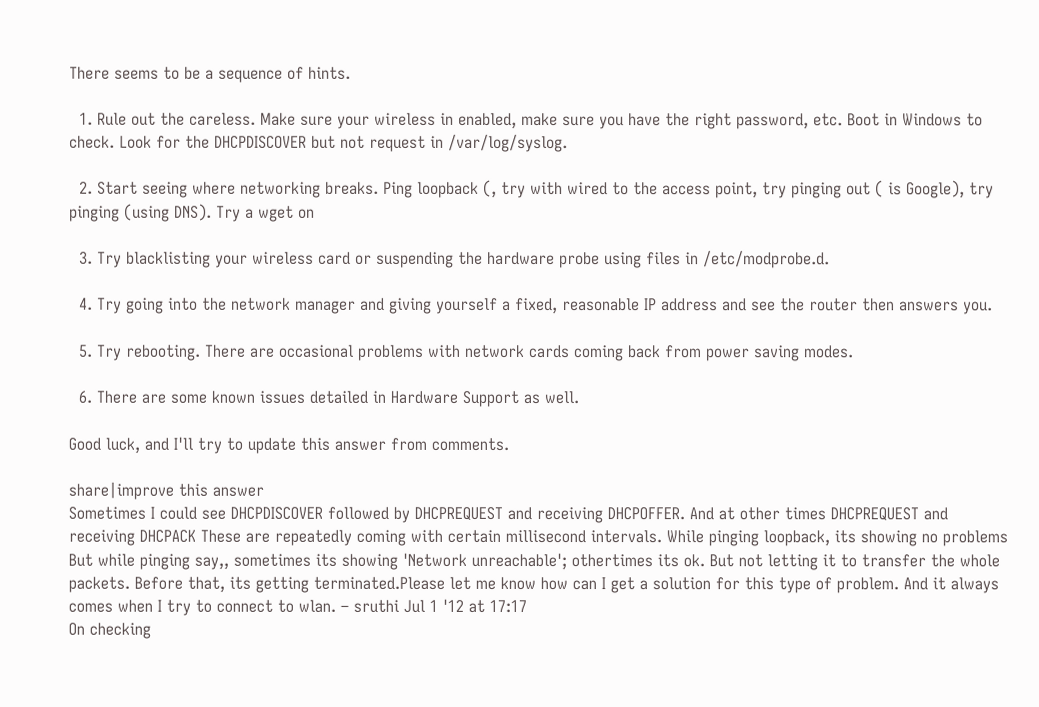There seems to be a sequence of hints.

  1. Rule out the careless. Make sure your wireless in enabled, make sure you have the right password, etc. Boot in Windows to check. Look for the DHCPDISCOVER but not request in /var/log/syslog.

  2. Start seeing where networking breaks. Ping loopback (, try with wired to the access point, try pinging out ( is Google), try pinging (using DNS). Try a wget on

  3. Try blacklisting your wireless card or suspending the hardware probe using files in /etc/modprobe.d.

  4. Try going into the network manager and giving yourself a fixed, reasonable IP address and see the router then answers you.

  5. Try rebooting. There are occasional problems with network cards coming back from power saving modes.

  6. There are some known issues detailed in Hardware Support as well.

Good luck, and I'll try to update this answer from comments.

share|improve this answer
Sometimes I could see DHCPDISCOVER followed by DHCPREQUEST and receiving DHCPOFFER. And at other times DHCPREQUEST and receiving DHCPACK These are repeatedly coming with certain millisecond intervals. While pinging loopback, its showing no problems But while pinging say,, sometimes its showing 'Network unreachable'; othertimes its ok. But not letting it to transfer the whole packets. Before that, its getting terminated.Please let me know how can I get a solution for this type of problem. And it always comes when I try to connect to wlan. – sruthi Jul 1 '12 at 17:17
On checking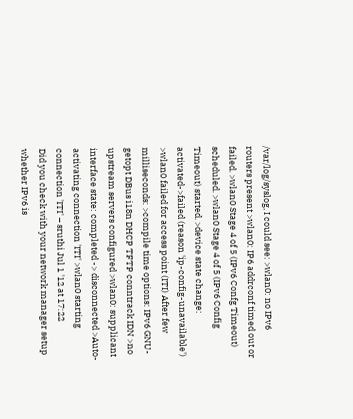/var/log/syslog, I could see: >wlan0: no IPv6 routers present >wlan0: IP6 addrconf timed out or failed. >wlan0 Stage 4 of 5 (IPv6 Confg Timeout) scheduled. >wlan0 Stage 4 of 5 (IPv6 Config Timeout) started. >device state change: activated->failed (reason 'ip-config-unavailable') >wlan0 failed for access point (ITI) After few milliseconds: >compile time options: IPv6 GNU-getopt DBus i18n DHCP TFTP conntrack IDN >no upstream servers configured >wlan0: supplicant interface state: completed -> disconnected >Auto-activating connection 'ITI' >wlan0 starting connection 'ITI' – sruthi Jul 1 '12 at 17:22
Did you check with your network manager setup whether IPv6 is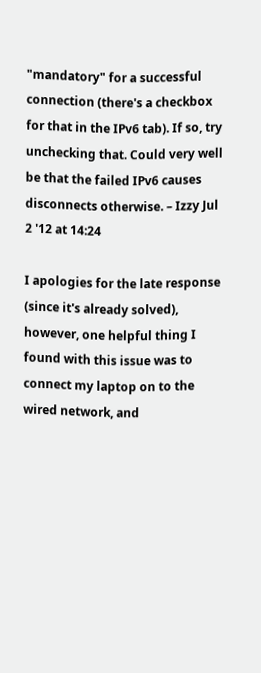"mandatory" for a successful connection (there's a checkbox for that in the IPv6 tab). If so, try unchecking that. Could very well be that the failed IPv6 causes disconnects otherwise. – Izzy Jul 2 '12 at 14:24

I apologies for the late response (since it's already solved), however, one helpful thing I found with this issue was to connect my laptop on to the wired network, and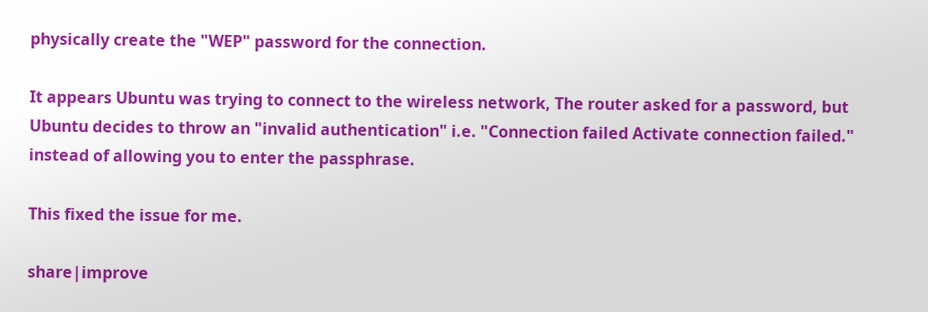physically create the "WEP" password for the connection.

It appears Ubuntu was trying to connect to the wireless network, The router asked for a password, but Ubuntu decides to throw an "invalid authentication" i.e. "Connection failed Activate connection failed." instead of allowing you to enter the passphrase.

This fixed the issue for me.

share|improve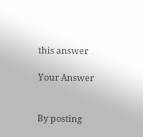this answer

Your Answer


By posting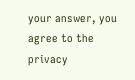your answer, you agree to the privacy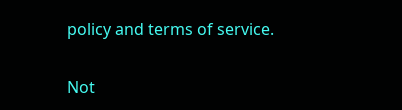policy and terms of service.

Not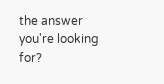the answer you're looking for?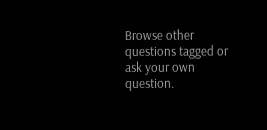Browse other questions tagged or ask your own question.